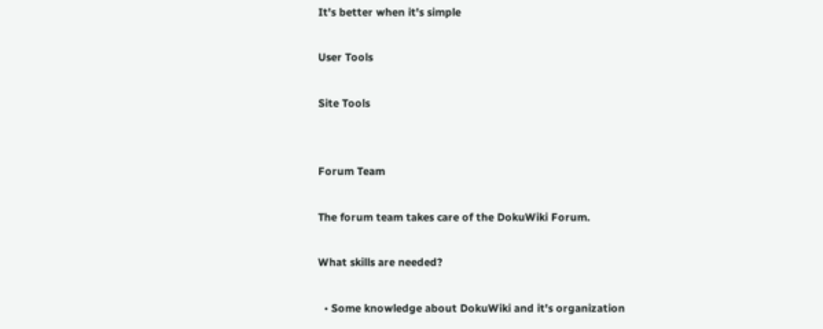It's better when it's simple

User Tools

Site Tools


Forum Team

The forum team takes care of the DokuWiki Forum.

What skills are needed?

  • Some knowledge about DokuWiki and it's organization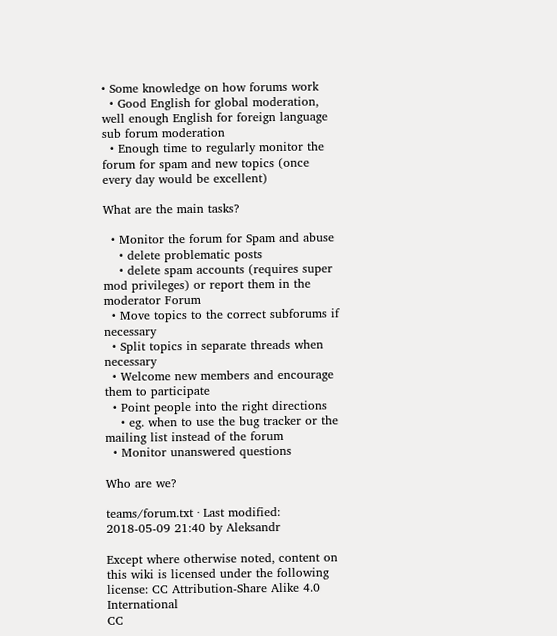• Some knowledge on how forums work
  • Good English for global moderation, well enough English for foreign language sub forum moderation
  • Enough time to regularly monitor the forum for spam and new topics (once every day would be excellent)

What are the main tasks?

  • Monitor the forum for Spam and abuse
    • delete problematic posts
    • delete spam accounts (requires super mod privileges) or report them in the moderator Forum
  • Move topics to the correct subforums if necessary
  • Split topics in separate threads when necessary
  • Welcome new members and encourage them to participate
  • Point people into the right directions
    • eg. when to use the bug tracker or the mailing list instead of the forum
  • Monitor unanswered questions

Who are we?

teams/forum.txt · Last modified: 2018-05-09 21:40 by Aleksandr

Except where otherwise noted, content on this wiki is licensed under the following license: CC Attribution-Share Alike 4.0 International
CC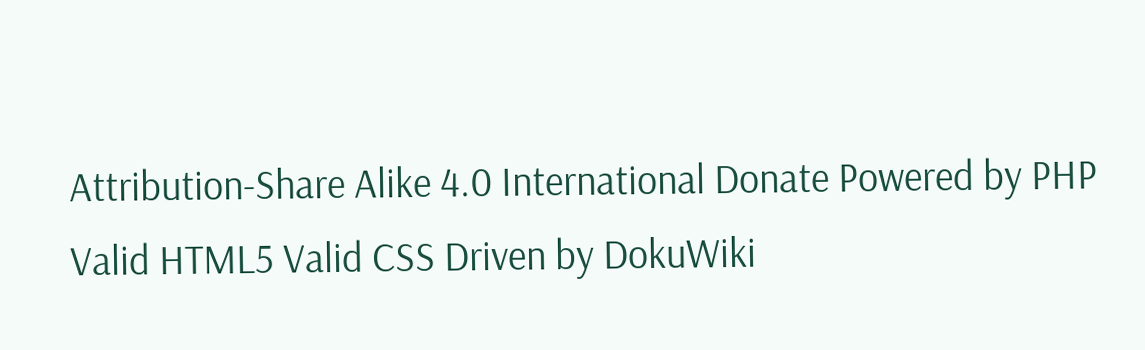Attribution-Share Alike 4.0 International Donate Powered by PHP Valid HTML5 Valid CSS Driven by DokuWiki